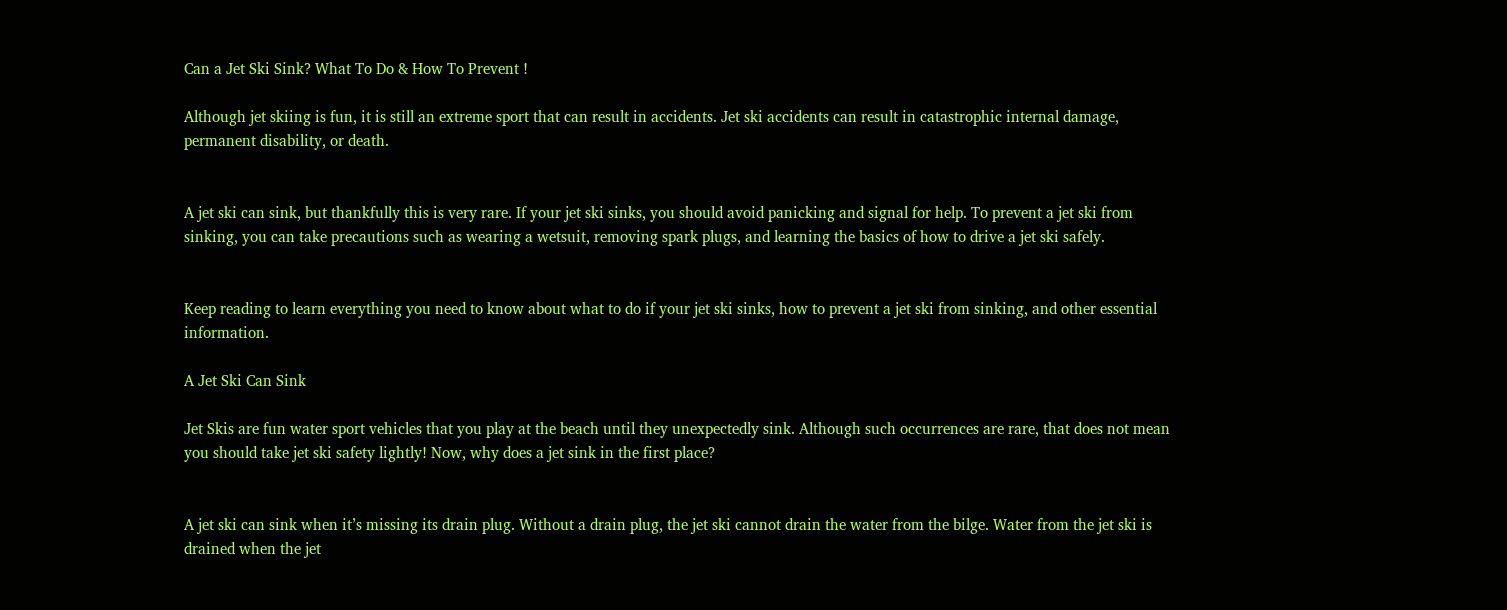Can a Jet Ski Sink? What To Do & How To Prevent !

Although jet skiing is fun, it is still an extreme sport that can result in accidents. Jet ski accidents can result in catastrophic internal damage, permanent disability, or death.


A jet ski can sink, but thankfully this is very rare. If your jet ski sinks, you should avoid panicking and signal for help. To prevent a jet ski from sinking, you can take precautions such as wearing a wetsuit, removing spark plugs, and learning the basics of how to drive a jet ski safely.


Keep reading to learn everything you need to know about what to do if your jet ski sinks, how to prevent a jet ski from sinking, and other essential information.

A Jet Ski Can Sink

Jet Skis are fun water sport vehicles that you play at the beach until they unexpectedly sink. Although such occurrences are rare, that does not mean you should take jet ski safety lightly! Now, why does a jet sink in the first place?


A jet ski can sink when it’s missing its drain plug. Without a drain plug, the jet ski cannot drain the water from the bilge. Water from the jet ski is drained when the jet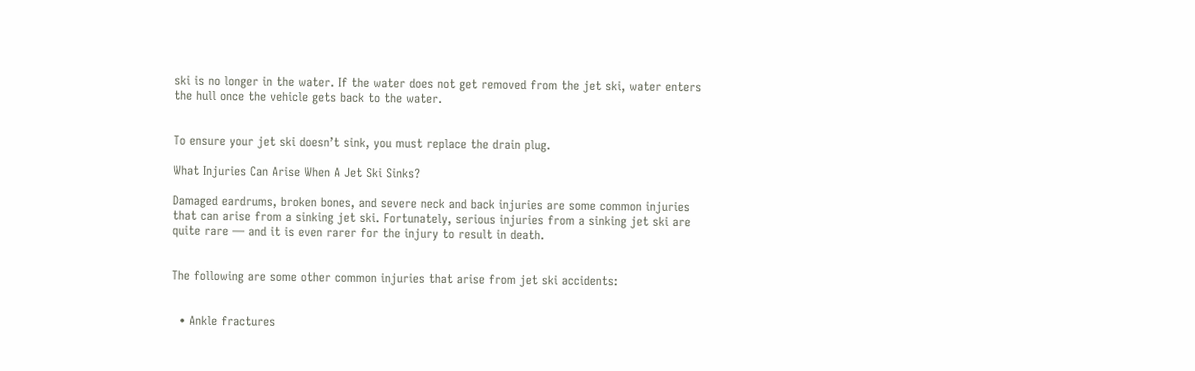ski is no longer in the water. If the water does not get removed from the jet ski, water enters the hull once the vehicle gets back to the water.


To ensure your jet ski doesn’t sink, you must replace the drain plug.

What Injuries Can Arise When A Jet Ski Sinks?

Damaged eardrums, broken bones, and severe neck and back injuries are some common injuries that can arise from a sinking jet ski. Fortunately, serious injuries from a sinking jet ski are quite rare — and it is even rarer for the injury to result in death.


The following are some other common injuries that arise from jet ski accidents:


  • Ankle fractures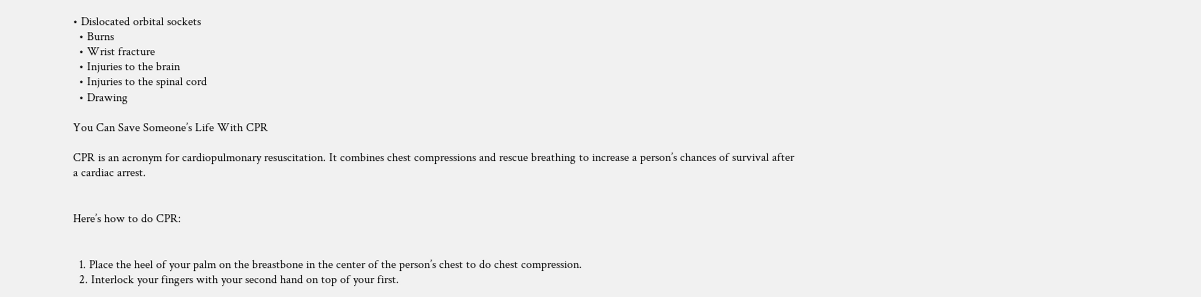• Dislocated orbital sockets
  • Burns
  • Wrist fracture
  • Injuries to the brain
  • Injuries to the spinal cord
  • Drawing

You Can Save Someone’s Life With CPR

CPR is an acronym for cardiopulmonary resuscitation. It combines chest compressions and rescue breathing to increase a person’s chances of survival after a cardiac arrest.


Here’s how to do CPR:


  1. Place the heel of your palm on the breastbone in the center of the person’s chest to do chest compression.
  2. Interlock your fingers with your second hand on top of your first.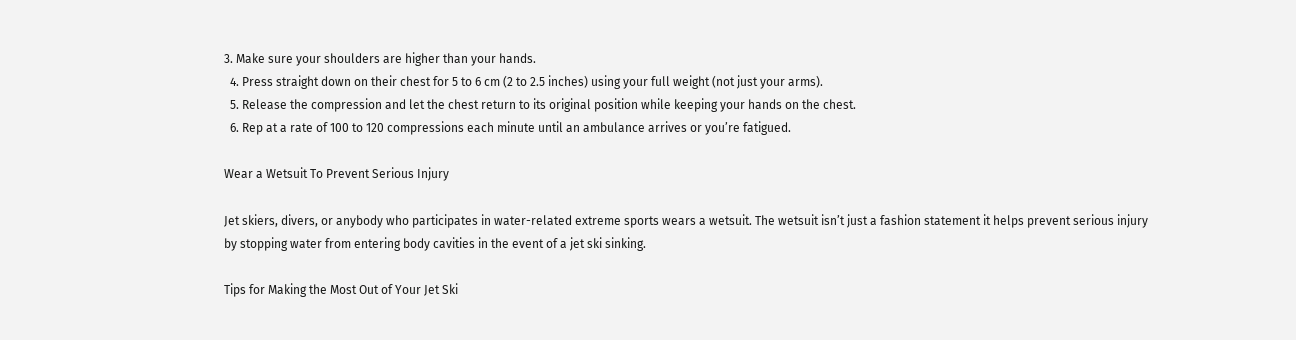3. Make sure your shoulders are higher than your hands.
  4. Press straight down on their chest for 5 to 6 cm (2 to 2.5 inches) using your full weight (not just your arms).
  5. Release the compression and let the chest return to its original position while keeping your hands on the chest.
  6. Rep at a rate of 100 to 120 compressions each minute until an ambulance arrives or you’re fatigued.

Wear a Wetsuit To Prevent Serious Injury

Jet skiers, divers, or anybody who participates in water-related extreme sports wears a wetsuit. The wetsuit isn’t just a fashion statement it helps prevent serious injury by stopping water from entering body cavities in the event of a jet ski sinking.

Tips for Making the Most Out of Your Jet Ski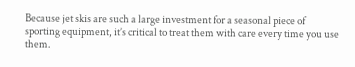Because jet skis are such a large investment for a seasonal piece of sporting equipment, it’s critical to treat them with care every time you use them.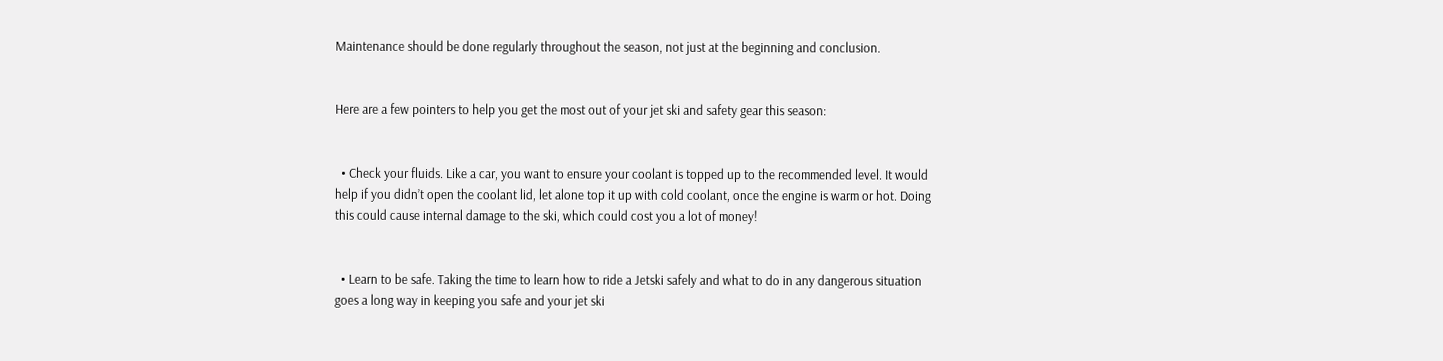Maintenance should be done regularly throughout the season, not just at the beginning and conclusion.


Here are a few pointers to help you get the most out of your jet ski and safety gear this season:


  • Check your fluids. Like a car, you want to ensure your coolant is topped up to the recommended level. It would help if you didn’t open the coolant lid, let alone top it up with cold coolant, once the engine is warm or hot. Doing this could cause internal damage to the ski, which could cost you a lot of money!


  • Learn to be safe. Taking the time to learn how to ride a Jetski safely and what to do in any dangerous situation goes a long way in keeping you safe and your jet ski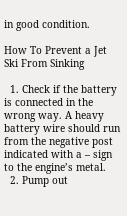in good condition.

How To Prevent a Jet Ski From Sinking

  1. Check if the battery is connected in the wrong way. A heavy battery wire should run from the negative post indicated with a – sign to the engine’s metal.
  2. Pump out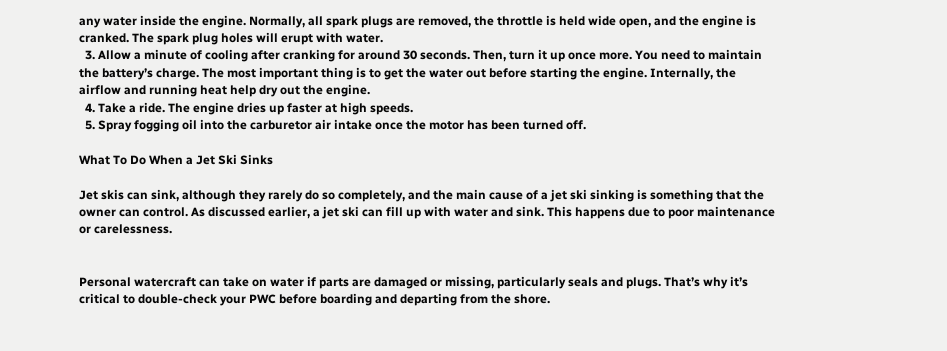any water inside the engine. Normally, all spark plugs are removed, the throttle is held wide open, and the engine is cranked. The spark plug holes will erupt with water.
  3. Allow a minute of cooling after cranking for around 30 seconds. Then, turn it up once more. You need to maintain the battery’s charge. The most important thing is to get the water out before starting the engine. Internally, the airflow and running heat help dry out the engine.
  4. Take a ride. The engine dries up faster at high speeds.
  5. Spray fogging oil into the carburetor air intake once the motor has been turned off.

What To Do When a Jet Ski Sinks

Jet skis can sink, although they rarely do so completely, and the main cause of a jet ski sinking is something that the owner can control. As discussed earlier, a jet ski can fill up with water and sink. This happens due to poor maintenance or carelessness.


Personal watercraft can take on water if parts are damaged or missing, particularly seals and plugs. That’s why it’s critical to double-check your PWC before boarding and departing from the shore.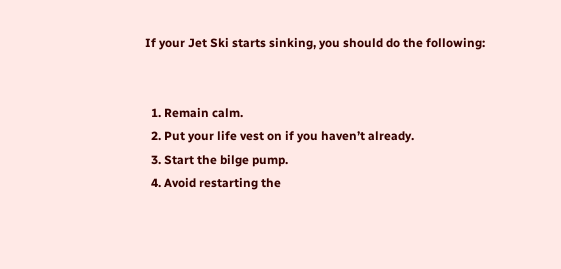If your Jet Ski starts sinking, you should do the following:


  1. Remain calm.
  2. Put your life vest on if you haven’t already.
  3. Start the bilge pump.
  4. Avoid restarting the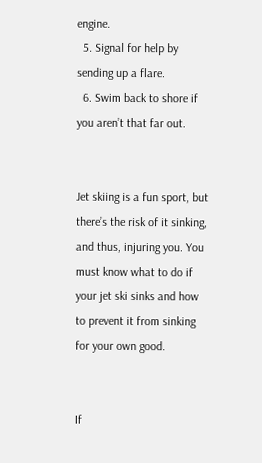engine.
  5. Signal for help by sending up a flare.
  6. Swim back to shore if you aren’t that far out.


Jet skiing is a fun sport, but there’s the risk of it sinking, and thus, injuring you. You must know what to do if your jet ski sinks and how to prevent it from sinking for your own good.


If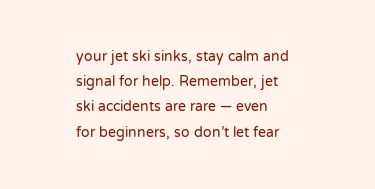your jet ski sinks, stay calm and signal for help. Remember, jet ski accidents are rare — even for beginners, so don’t let fear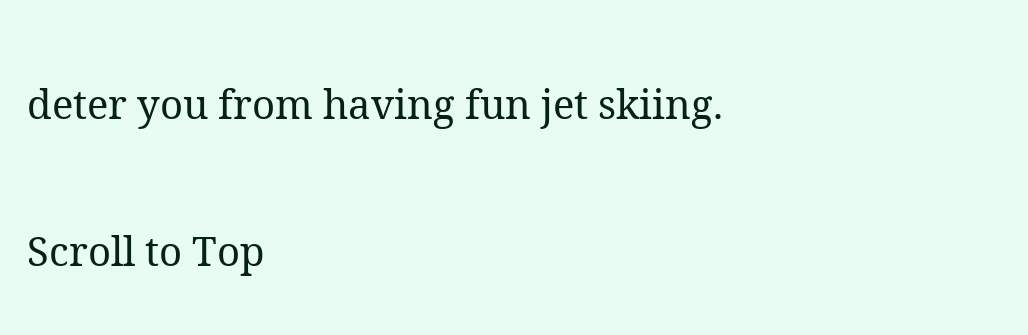deter you from having fun jet skiing.


Scroll to Top